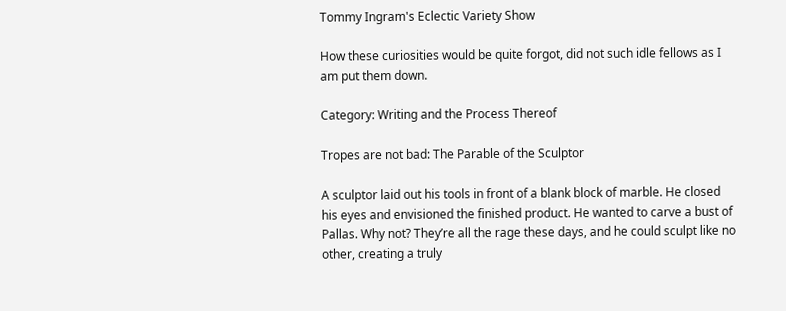Tommy Ingram's Eclectic Variety Show

How these curiosities would be quite forgot, did not such idle fellows as I am put them down.

Category: Writing and the Process Thereof

Tropes are not bad: The Parable of the Sculptor

A sculptor laid out his tools in front of a blank block of marble. He closed his eyes and envisioned the finished product. He wanted to carve a bust of Pallas. Why not? They’re all the rage these days, and he could sculpt like no other, creating a truly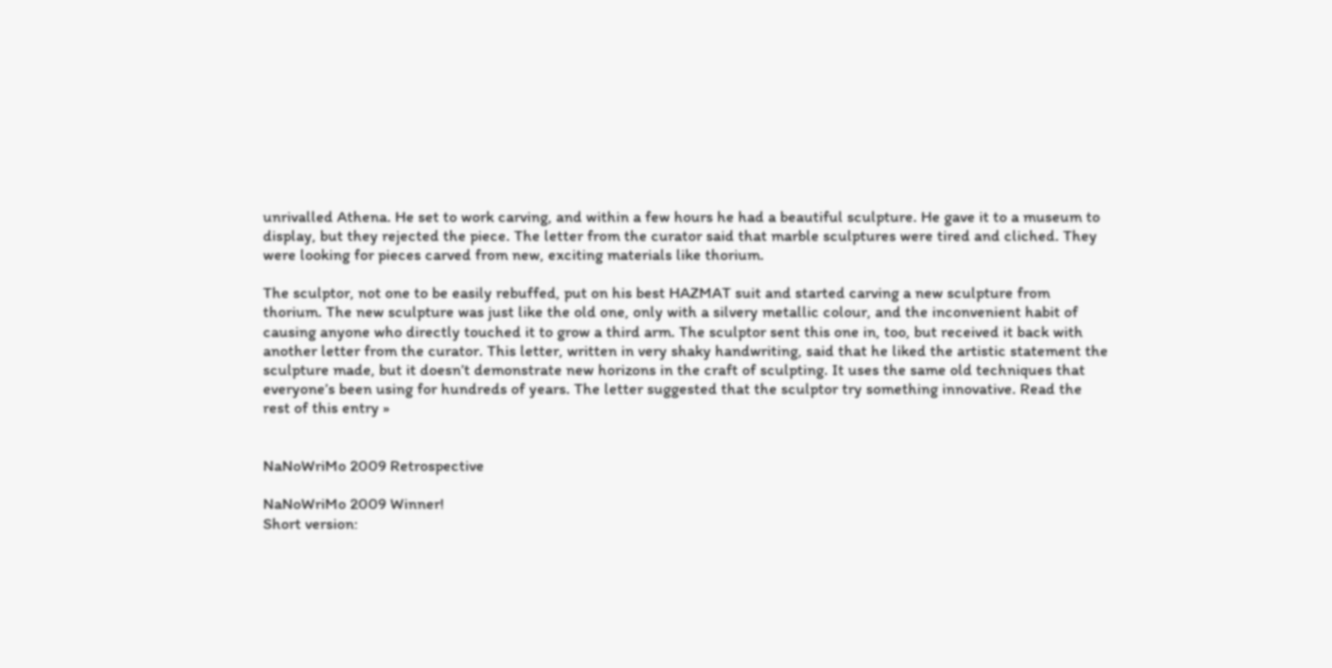unrivalled Athena. He set to work carving, and within a few hours he had a beautiful sculpture. He gave it to a museum to display, but they rejected the piece. The letter from the curator said that marble sculptures were tired and cliched. They were looking for pieces carved from new, exciting materials like thorium.

The sculptor, not one to be easily rebuffed, put on his best HAZMAT suit and started carving a new sculpture from thorium. The new sculpture was just like the old one, only with a silvery metallic colour, and the inconvenient habit of causing anyone who directly touched it to grow a third arm. The sculptor sent this one in, too, but received it back with another letter from the curator. This letter, written in very shaky handwriting, said that he liked the artistic statement the sculpture made, but it doesn’t demonstrate new horizons in the craft of sculpting. It uses the same old techniques that everyone’s been using for hundreds of years. The letter suggested that the sculptor try something innovative. Read the rest of this entry »


NaNoWriMo 2009 Retrospective

NaNoWriMo 2009 Winner!
Short version: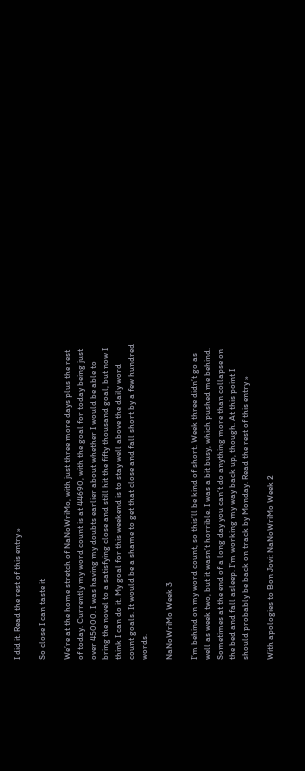I did it. Read the rest of this entry »

So close I can taste it

We’re at the home stretch of NaNoWriMo, with just three more days plus the rest of today. Currently my word count is at 44690, with the goal for today being just over 45000. I was having my doubts earlier about whether I would be able to bring the novel to a satisfying close and still hit the fifty thousand goal, but now I think I can do it. My goal for this weekend is to stay well above the daily word count goals. It would be a shame to get that close and fall short by a few hundred words.

NaNoWriMo Week 3

I’m behind on my word count, so this’ll be kind of short. Week three didn’t go as well as week two, but it wasn’t horrible. I was a bit busy, which pushed me behind. Sometimes at the end of a long day you can’t do anything more than collapse on the bed and fall asleep. I’m working my way back up, though. At this point I should probably be back on track by Monday. Read the rest of this entry »

With apologies to Bon Jovi: NaNoWriMo Week 2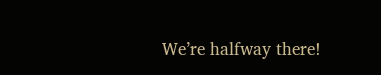We’re halfway there!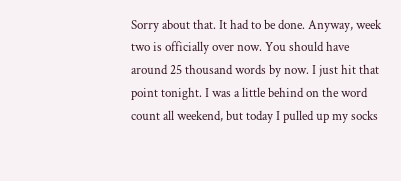Sorry about that. It had to be done. Anyway, week two is officially over now. You should have around 25 thousand words by now. I just hit that point tonight. I was a little behind on the word count all weekend, but today I pulled up my socks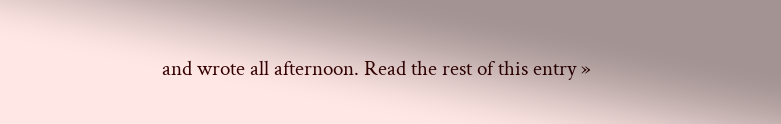and wrote all afternoon. Read the rest of this entry »